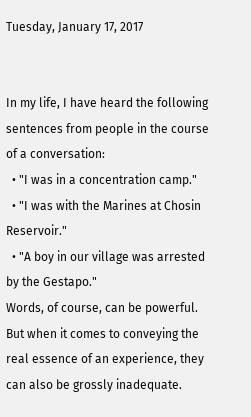Tuesday, January 17, 2017


In my life, I have heard the following sentences from people in the course of a conversation:
  • "I was in a concentration camp."
  • "I was with the Marines at Chosin Reservoir."
  • "A boy in our village was arrested by the Gestapo."
Words, of course, can be powerful. But when it comes to conveying the real essence of an experience, they can also be grossly inadequate.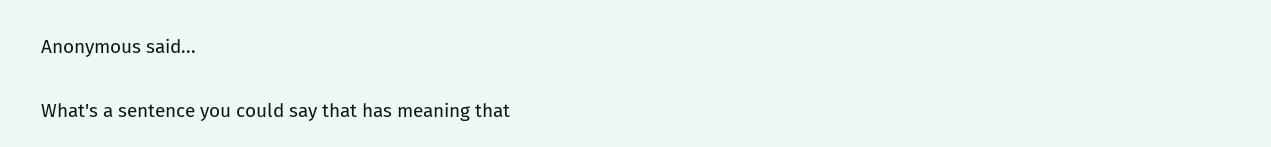Anonymous said...

What's a sentence you could say that has meaning that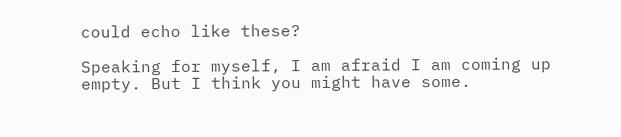could echo like these?

Speaking for myself, I am afraid I am coming up empty. But I think you might have some.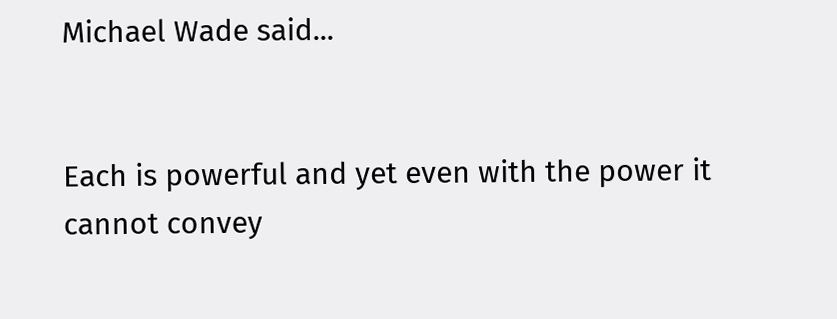Michael Wade said...


Each is powerful and yet even with the power it cannot convey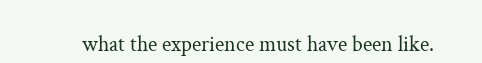what the experience must have been like.